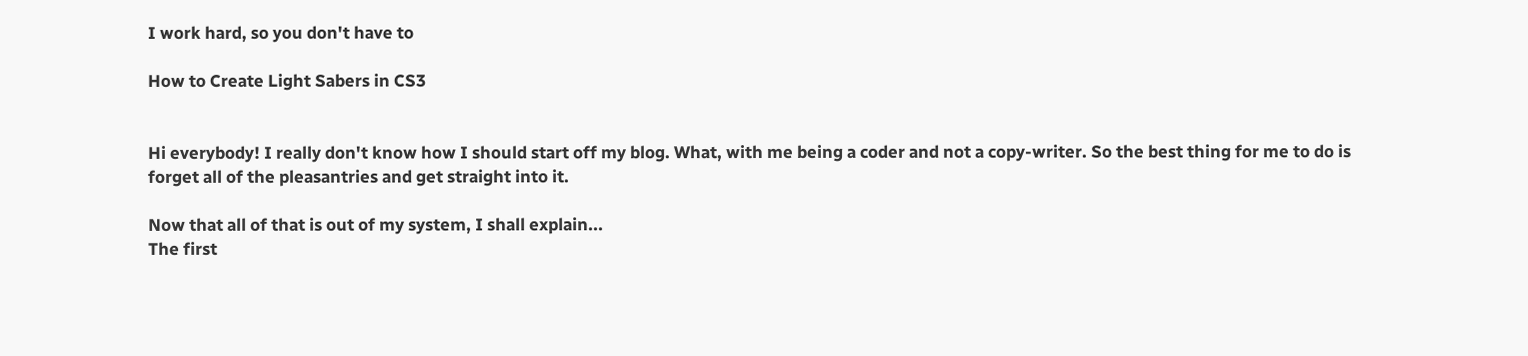I work hard, so you don't have to

How to Create Light Sabers in CS3


Hi everybody! I really don't know how I should start off my blog. What, with me being a coder and not a copy-writer. So the best thing for me to do is forget all of the pleasantries and get straight into it.

Now that all of that is out of my system, I shall explain...
The first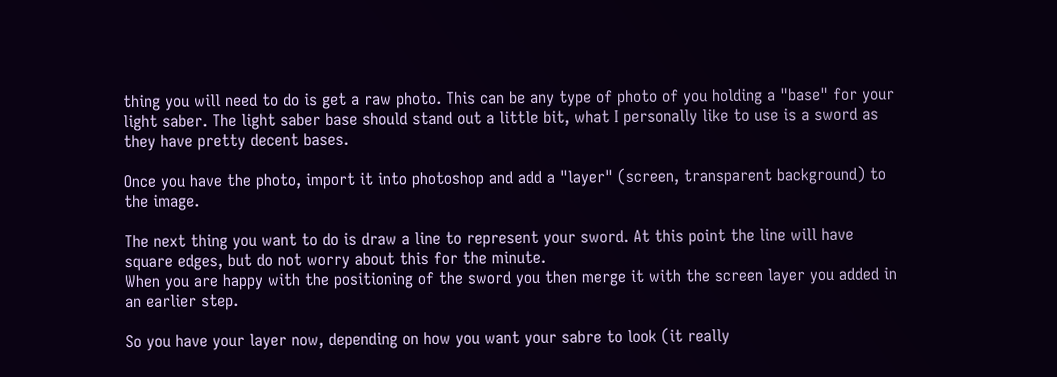thing you will need to do is get a raw photo. This can be any type of photo of you holding a "base" for your light saber. The light saber base should stand out a little bit, what I personally like to use is a sword as they have pretty decent bases.

Once you have the photo, import it into photoshop and add a "layer" (screen, transparent background) to the image.

The next thing you want to do is draw a line to represent your sword. At this point the line will have square edges, but do not worry about this for the minute.
When you are happy with the positioning of the sword you then merge it with the screen layer you added in an earlier step.

So you have your layer now, depending on how you want your sabre to look (it really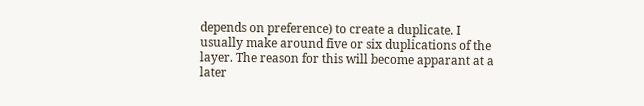depends on preference) to create a duplicate. I usually make around five or six duplications of the layer. The reason for this will become apparant at a later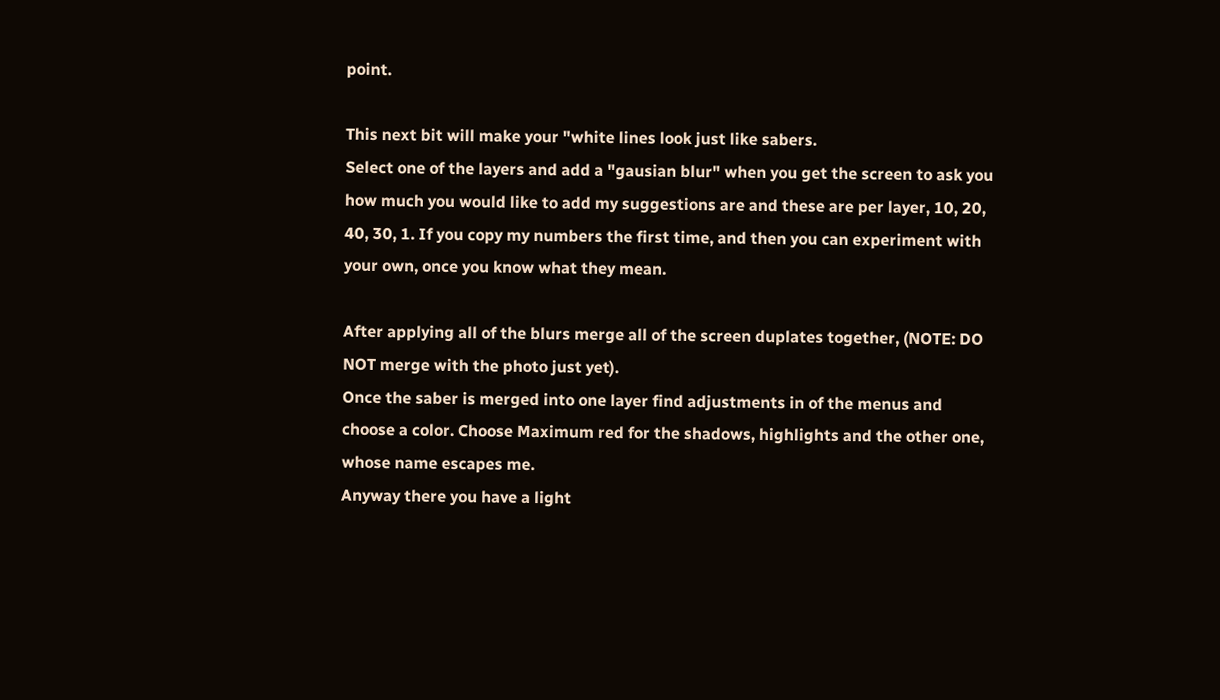point.

This next bit will make your "white lines look just like sabers.
Select one of the layers and add a "gausian blur" when you get the screen to ask you how much you would like to add my suggestions are and these are per layer, 10, 20, 40, 30, 1. If you copy my numbers the first time, and then you can experiment with your own, once you know what they mean.

After applying all of the blurs merge all of the screen duplates together, (NOTE: DO NOT merge with the photo just yet).
Once the saber is merged into one layer find adjustments in of the menus and choose a color. Choose Maximum red for the shadows, highlights and the other one, whose name escapes me.
Anyway there you have a light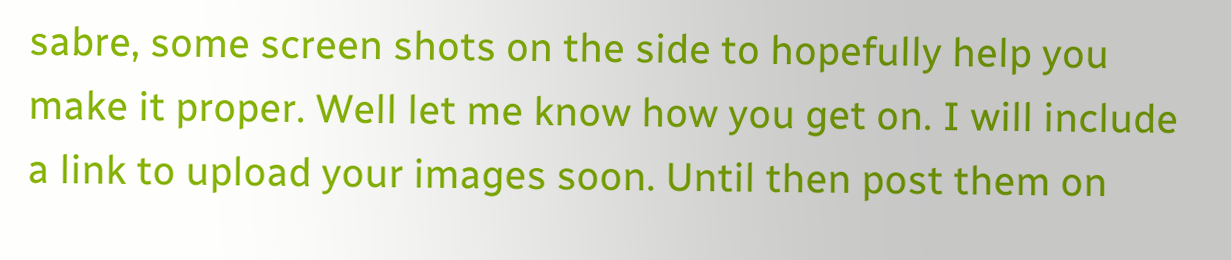sabre, some screen shots on the side to hopefully help you make it proper. Well let me know how you get on. I will include a link to upload your images soon. Until then post them on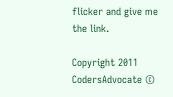flicker and give me the link.

Copyright 2011 CodersAdvocate ©